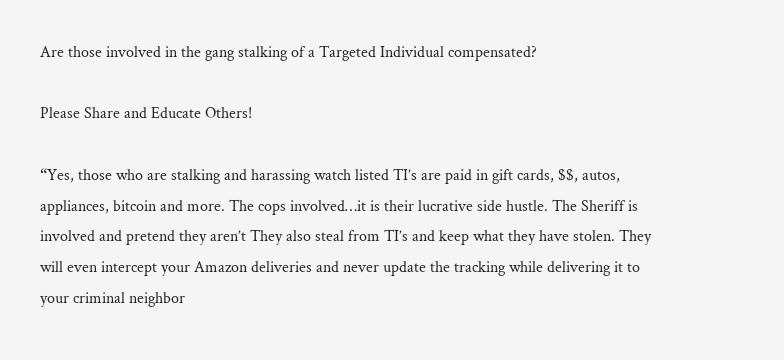Are those involved in the gang stalking of a Targeted Individual compensated?

Please Share and Educate Others!

“Yes, those who are stalking and harassing watch listed TI’s are paid in gift cards, $$, autos, appliances, bitcoin and more. The cops involved…it is their lucrative side hustle. The Sheriff is involved and pretend they aren’t They also steal from TI’s and keep what they have stolen. They will even intercept your Amazon deliveries and never update the tracking while delivering it to your criminal neighbor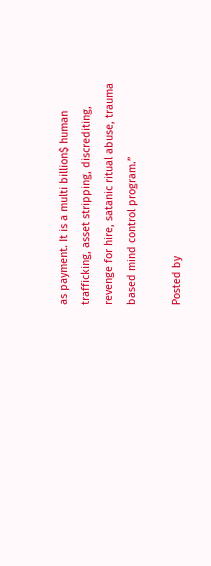as payment. It is a multi billion$ human trafficking, asset stripping, discrediting, revenge for hire, satanic ritual abuse, trauma based mind control program.”

Posted by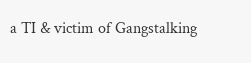a TI & victim of Gangstalking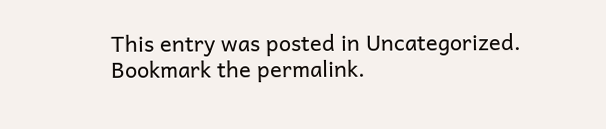This entry was posted in Uncategorized. Bookmark the permalink.